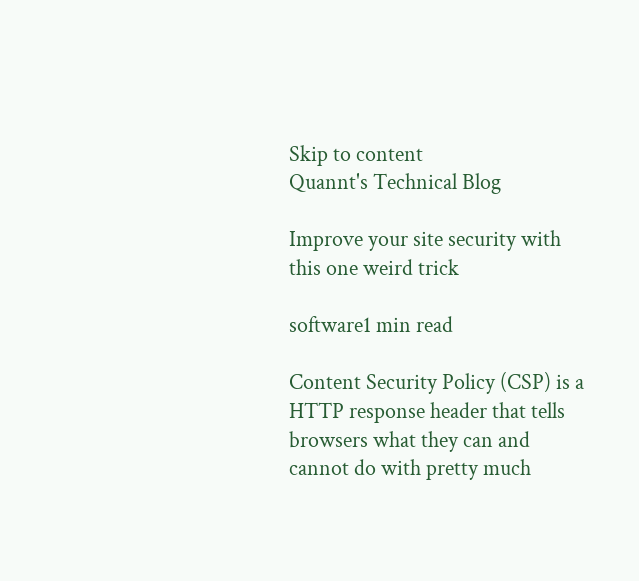Skip to content
Quannt's Technical Blog

Improve your site security with this one weird trick

software1 min read

Content Security Policy (CSP) is a HTTP response header that tells browsers what they can and cannot do with pretty much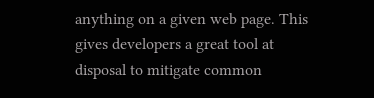anything on a given web page. This gives developers a great tool at disposal to mitigate common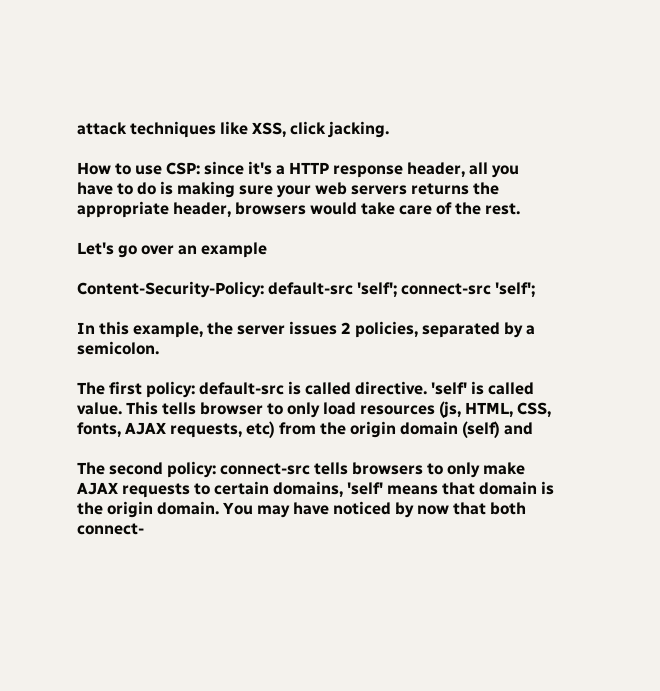attack techniques like XSS, click jacking.

How to use CSP: since it's a HTTP response header, all you have to do is making sure your web servers returns the appropriate header, browsers would take care of the rest.

Let's go over an example

Content-Security-Policy: default-src 'self'; connect-src 'self';

In this example, the server issues 2 policies, separated by a semicolon.

The first policy: default-src is called directive. 'self' is called value. This tells browser to only load resources (js, HTML, CSS, fonts, AJAX requests, etc) from the origin domain (self) and

The second policy: connect-src tells browsers to only make AJAX requests to certain domains, 'self' means that domain is the origin domain. You may have noticed by now that both connect-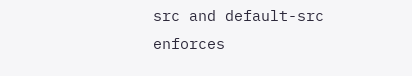src and default-src enforces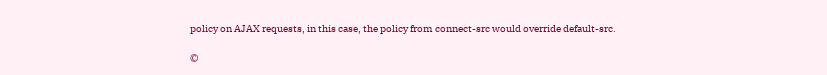policy on AJAX requests, in this case, the policy from connect-src would override default-src.

©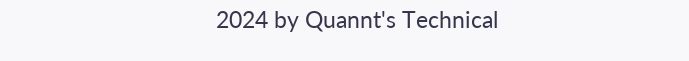2024 by Quannt's Technical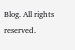Blog. All rights reserved.